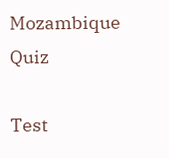Mozambique Quiz

Test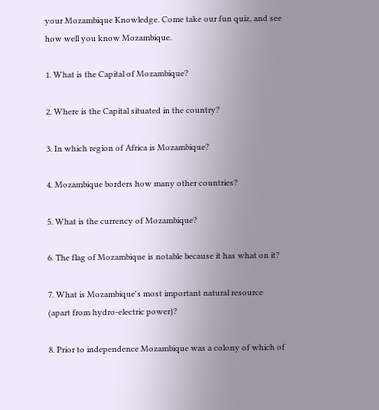your Mozambique Knowledge. Come take our fun quiz, and see how well you know Mozambique.

1. What is the Capital of Mozambique?

2. Where is the Capital situated in the country?

3. In which region of Africa is Mozambique?

4. Mozambique borders how many other countries?

5. What is the currency of Mozambique?

6. The flag of Mozambique is notable because it has what on it?

7. What is Mozambique's most important natural resource (apart from hydro-electric power)?

8. Prior to independence Mozambique was a colony of which of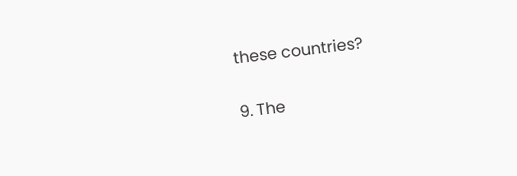these countries?

9. The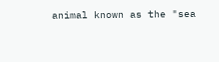animal known as the "sea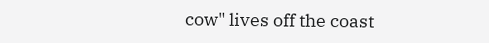cow" lives off the coast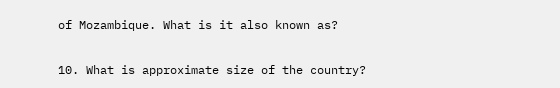of Mozambique. What is it also known as?

10. What is approximate size of the country?